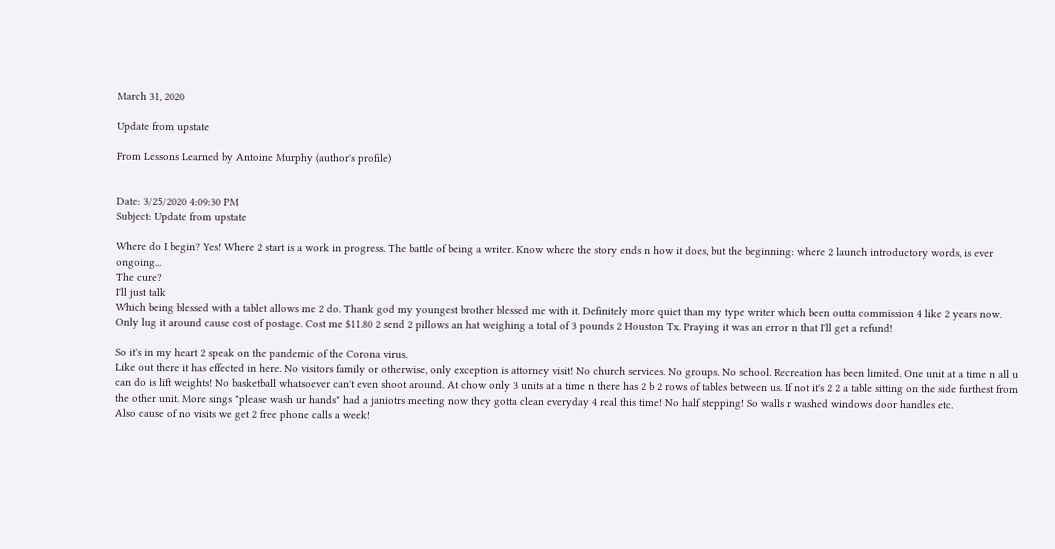March 31, 2020

Update from upstate

From Lessons Learned by Antoine Murphy (author's profile)


Date: 3/25/2020 4:09:30 PM
Subject: Update from upstate

Where do I begin? Yes! Where 2 start is a work in progress. The battle of being a writer. Know where the story ends n how it does, but the beginning: where 2 launch introductory words, is ever ongoing...
The cure?
I'll just talk
Which being blessed with a tablet allows me 2 do. Thank god my youngest brother blessed me with it. Definitely more quiet than my type writer which been outta commission 4 like 2 years now. Only lug it around cause cost of postage. Cost me $11.80 2 send 2 pillows an hat weighing a total of 3 pounds 2 Houston Tx. Praying it was an error n that I'll get a refund!

So it's in my heart 2 speak on the pandemic of the Corona virus.
Like out there it has effected in here. No visitors family or otherwise, only exception is attorney visit! No church services. No groups. No school. Recreation has been limited. One unit at a time n all u can do is lift weights! No basketball whatsoever can't even shoot around. At chow only 3 units at a time n there has 2 b 2 rows of tables between us. If not it's 2 2 a table sitting on the side furthest from the other unit. More sings "please wash ur hands" had a janiotrs meeting now they gotta clean everyday 4 real this time! No half stepping! So walls r washed windows door handles etc.
Also cause of no visits we get 2 free phone calls a week!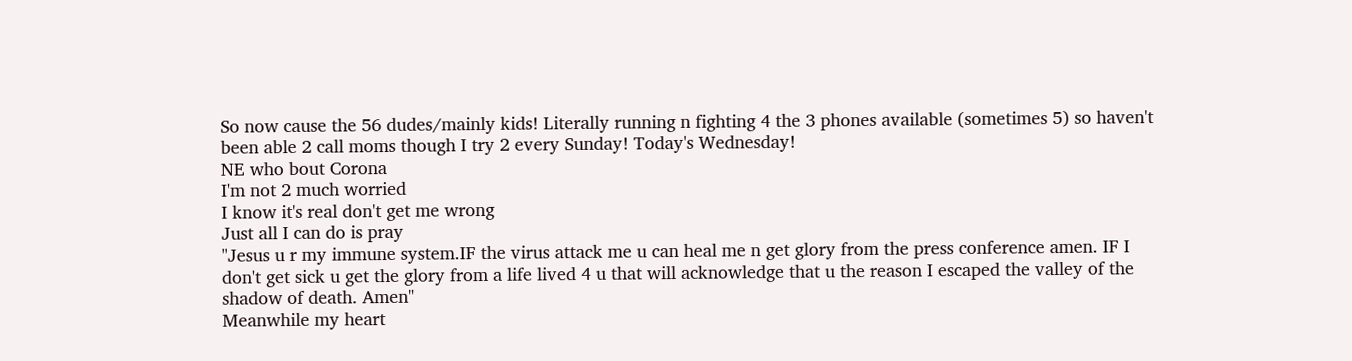So now cause the 56 dudes/mainly kids! Literally running n fighting 4 the 3 phones available (sometimes 5) so haven't been able 2 call moms though I try 2 every Sunday! Today's Wednesday!
NE who bout Corona
I'm not 2 much worried
I know it's real don't get me wrong
Just all I can do is pray
"Jesus u r my immune system.IF the virus attack me u can heal me n get glory from the press conference amen. IF I don't get sick u get the glory from a life lived 4 u that will acknowledge that u the reason I escaped the valley of the shadow of death. Amen"
Meanwhile my heart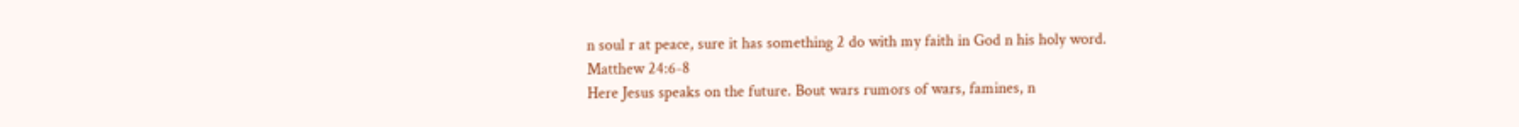n soul r at peace, sure it has something 2 do with my faith in God n his holy word.
Matthew 24:6-8
Here Jesus speaks on the future. Bout wars rumors of wars, famines, n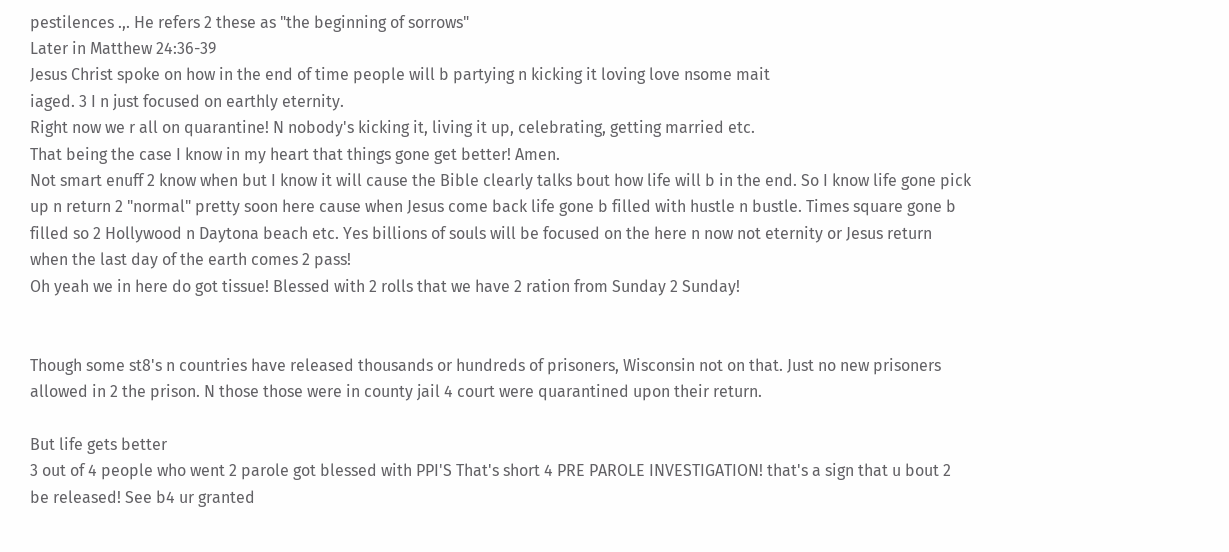pestilences .,. He refers 2 these as "the beginning of sorrows"
Later in Matthew 24:36-39
Jesus Christ spoke on how in the end of time people will b partying n kicking it loving love nsome mait
iaged. 3 I n just focused on earthly eternity.
Right now we r all on quarantine! N nobody's kicking it, living it up, celebrating, getting married etc.
That being the case I know in my heart that things gone get better! Amen.
Not smart enuff 2 know when but I know it will cause the Bible clearly talks bout how life will b in the end. So I know life gone pick up n return 2 "normal" pretty soon here cause when Jesus come back life gone b filled with hustle n bustle. Times square gone b filled so 2 Hollywood n Daytona beach etc. Yes billions of souls will be focused on the here n now not eternity or Jesus return when the last day of the earth comes 2 pass!
Oh yeah we in here do got tissue! Blessed with 2 rolls that we have 2 ration from Sunday 2 Sunday!


Though some st8's n countries have released thousands or hundreds of prisoners, Wisconsin not on that. Just no new prisoners allowed in 2 the prison. N those those were in county jail 4 court were quarantined upon their return.

But life gets better
3 out of 4 people who went 2 parole got blessed with PPI'S That's short 4 PRE PAROLE INVESTIGATION! that's a sign that u bout 2 be released! See b4 ur granted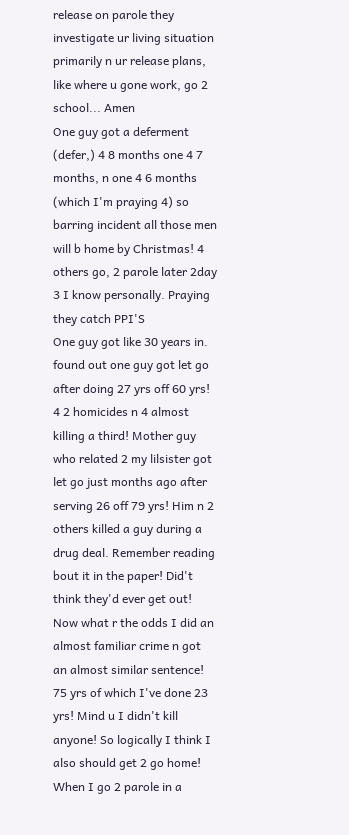release on parole they investigate ur living situation primarily n ur release plans, like where u gone work, go 2 school... Amen
One guy got a deferment (defer,) 4 8 months one 4 7 months, n one 4 6 months (which I'm praying 4) so barring incident all those men will b home by Christmas! 4 others go, 2 parole later 2day 3 I know personally. Praying they catch PPI'S
One guy got like 30 years in. found out one guy got let go after doing 27 yrs off 60 yrs! 4 2 homicides n 4 almost killing a third! Mother guy who related 2 my lilsister got let go just months ago after serving 26 off 79 yrs! Him n 2 others killed a guy during a drug deal. Remember reading bout it in the paper! Did't think they'd ever get out!
Now what r the odds I did an almost familiar crime n got an almost similar sentence! 75 yrs of which I've done 23 yrs! Mind u I didn't kill anyone! So logically I think I also should get 2 go home! When I go 2 parole in a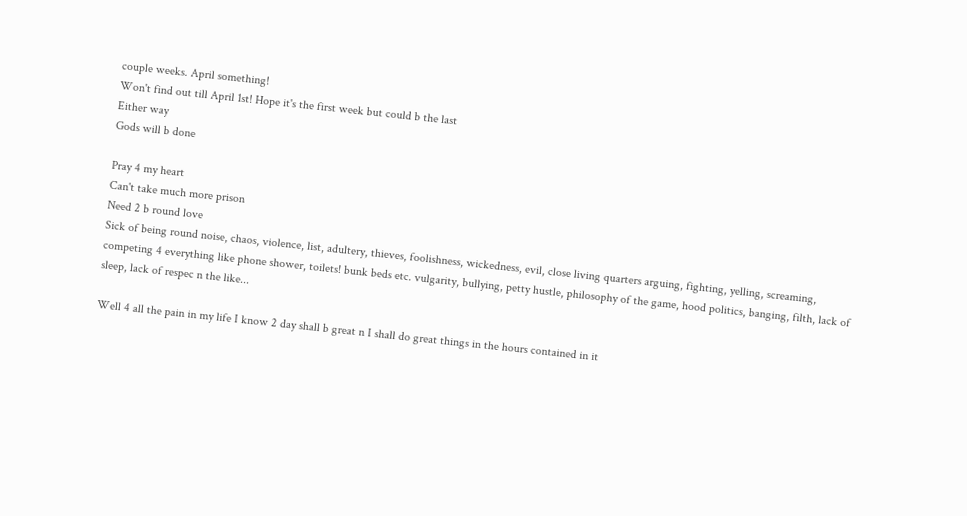couple weeks. April something!
Won't find out till April 1st! Hope it's the first week but could b the last
Either way
Gods will b done

Pray 4 my heart
Can't take much more prison
Need 2 b round love
Sick of being round noise, chaos, violence, list, adultery, thieves, foolishness, wickedness, evil, close living quarters arguing, fighting, yelling, screaming, competing 4 everything like phone shower, toilets! bunk beds etc. vulgarity, bullying, petty hustle, philosophy of the game, hood politics, banging, filth, lack of sleep, lack of respec n the like...

Well 4 all the pain in my life I know 2 day shall b great n I shall do great things in the hours contained in it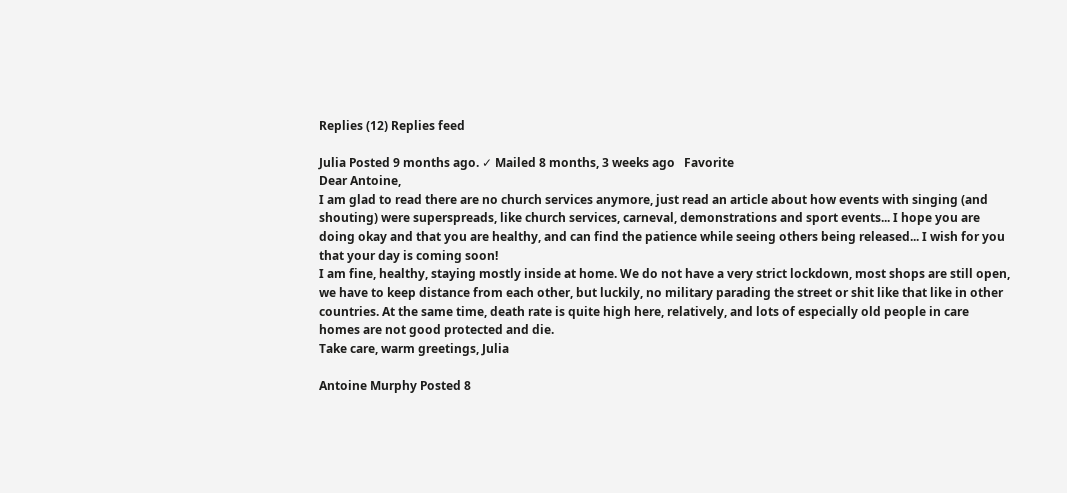Replies (12) Replies feed

Julia Posted 9 months ago. ✓ Mailed 8 months, 3 weeks ago   Favorite
Dear Antoine,
I am glad to read there are no church services anymore, just read an article about how events with singing (and shouting) were superspreads, like church services, carneval, demonstrations and sport events... I hope you are doing okay and that you are healthy, and can find the patience while seeing others being released... I wish for you that your day is coming soon!
I am fine, healthy, staying mostly inside at home. We do not have a very strict lockdown, most shops are still open, we have to keep distance from each other, but luckily, no military parading the street or shit like that like in other countries. At the same time, death rate is quite high here, relatively, and lots of especially old people in care homes are not good protected and die.
Take care, warm greetings, Julia

Antoine Murphy Posted 8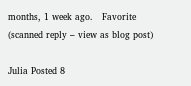months, 1 week ago.   Favorite
(scanned reply – view as blog post)

Julia Posted 8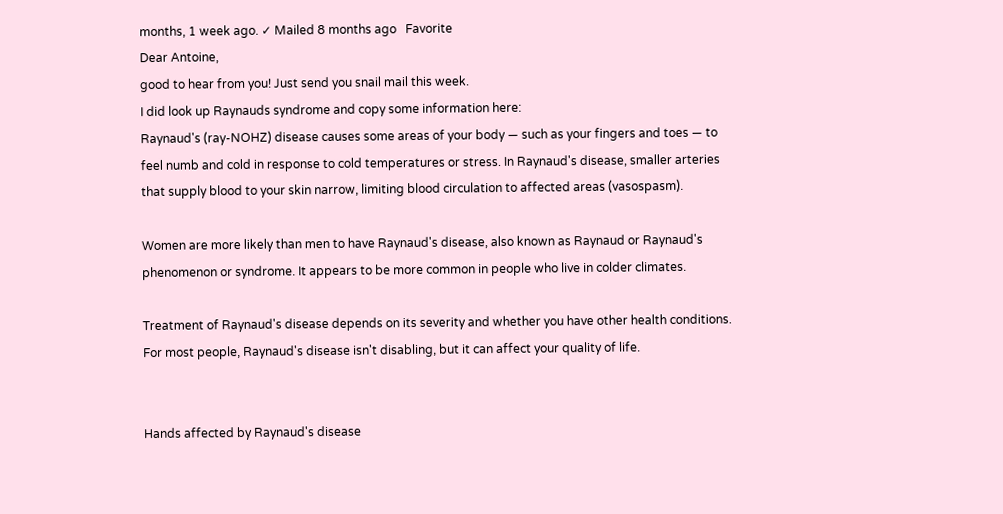months, 1 week ago. ✓ Mailed 8 months ago   Favorite
Dear Antoine,
good to hear from you! Just send you snail mail this week.
I did look up Raynauds syndrome and copy some information here:
Raynaud's (ray-NOHZ) disease causes some areas of your body — such as your fingers and toes — to feel numb and cold in response to cold temperatures or stress. In Raynaud's disease, smaller arteries that supply blood to your skin narrow, limiting blood circulation to affected areas (vasospasm).

Women are more likely than men to have Raynaud's disease, also known as Raynaud or Raynaud's phenomenon or syndrome. It appears to be more common in people who live in colder climates.

Treatment of Raynaud's disease depends on its severity and whether you have other health conditions. For most people, Raynaud's disease isn't disabling, but it can affect your quality of life.


Hands affected by Raynaud's disease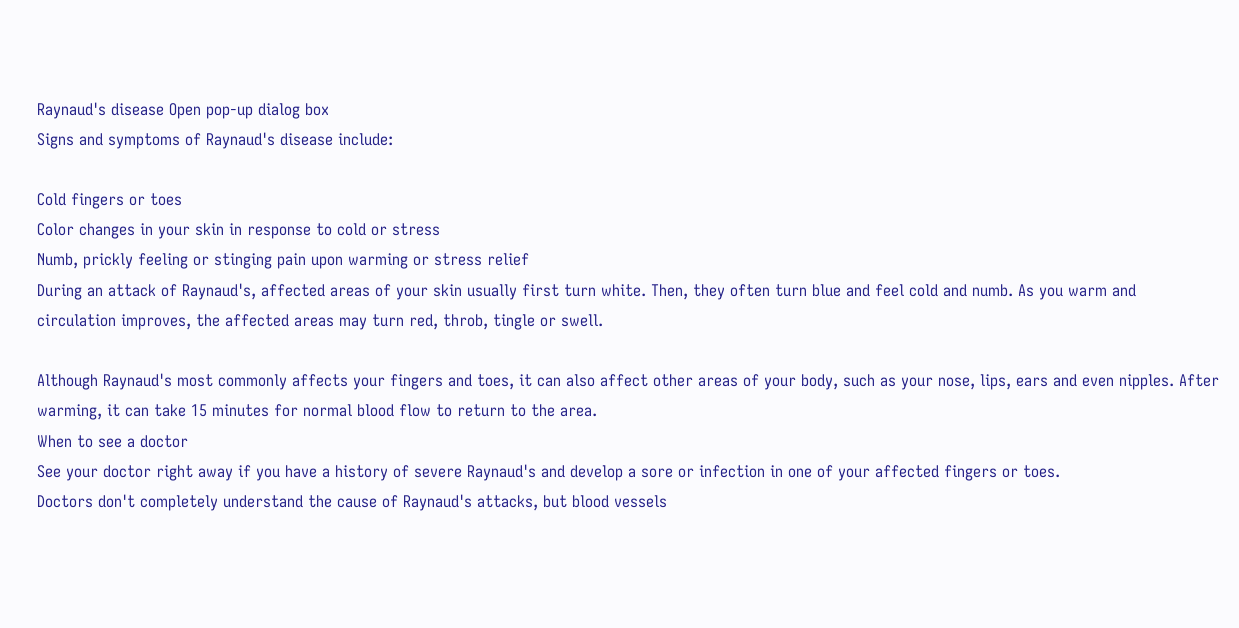Raynaud's disease Open pop-up dialog box
Signs and symptoms of Raynaud's disease include:

Cold fingers or toes
Color changes in your skin in response to cold or stress
Numb, prickly feeling or stinging pain upon warming or stress relief
During an attack of Raynaud's, affected areas of your skin usually first turn white. Then, they often turn blue and feel cold and numb. As you warm and circulation improves, the affected areas may turn red, throb, tingle or swell.

Although Raynaud's most commonly affects your fingers and toes, it can also affect other areas of your body, such as your nose, lips, ears and even nipples. After warming, it can take 15 minutes for normal blood flow to return to the area.
When to see a doctor
See your doctor right away if you have a history of severe Raynaud's and develop a sore or infection in one of your affected fingers or toes.
Doctors don't completely understand the cause of Raynaud's attacks, but blood vessels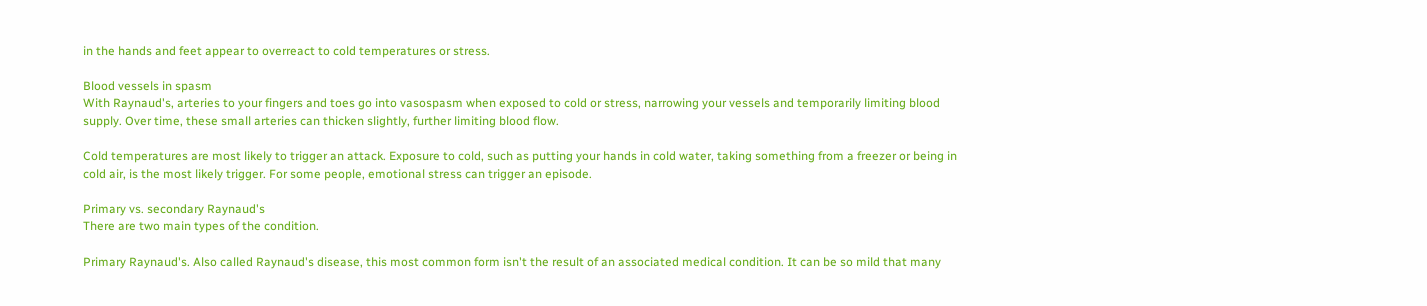in the hands and feet appear to overreact to cold temperatures or stress.

Blood vessels in spasm
With Raynaud's, arteries to your fingers and toes go into vasospasm when exposed to cold or stress, narrowing your vessels and temporarily limiting blood supply. Over time, these small arteries can thicken slightly, further limiting blood flow.

Cold temperatures are most likely to trigger an attack. Exposure to cold, such as putting your hands in cold water, taking something from a freezer or being in cold air, is the most likely trigger. For some people, emotional stress can trigger an episode.

Primary vs. secondary Raynaud's
There are two main types of the condition.

Primary Raynaud's. Also called Raynaud's disease, this most common form isn't the result of an associated medical condition. It can be so mild that many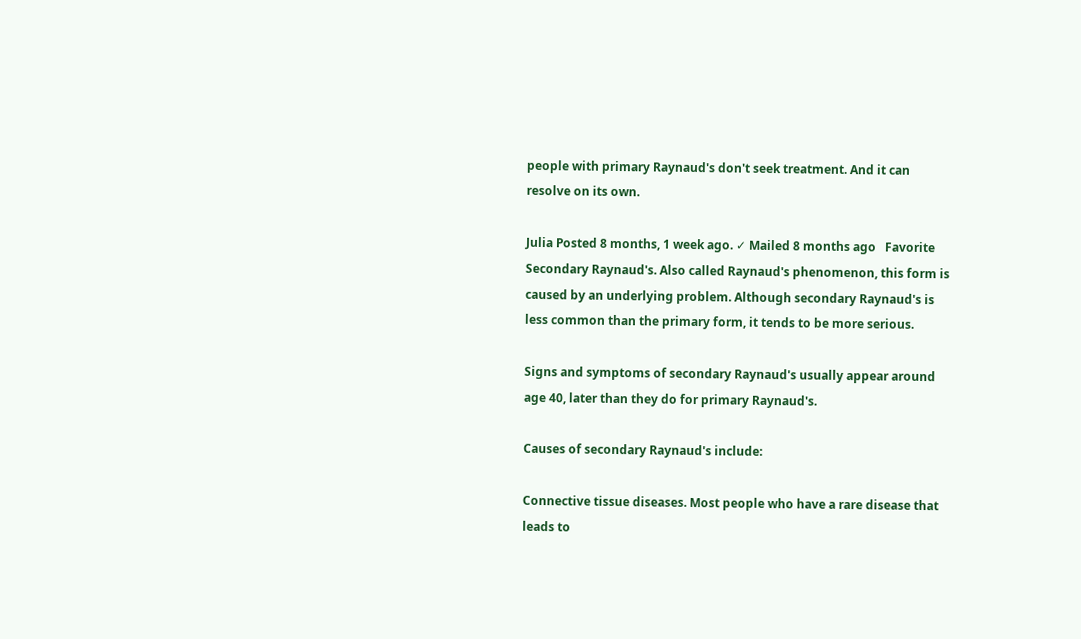people with primary Raynaud's don't seek treatment. And it can resolve on its own.

Julia Posted 8 months, 1 week ago. ✓ Mailed 8 months ago   Favorite
Secondary Raynaud's. Also called Raynaud's phenomenon, this form is caused by an underlying problem. Although secondary Raynaud's is less common than the primary form, it tends to be more serious.

Signs and symptoms of secondary Raynaud's usually appear around age 40, later than they do for primary Raynaud's.

Causes of secondary Raynaud's include:

Connective tissue diseases. Most people who have a rare disease that leads to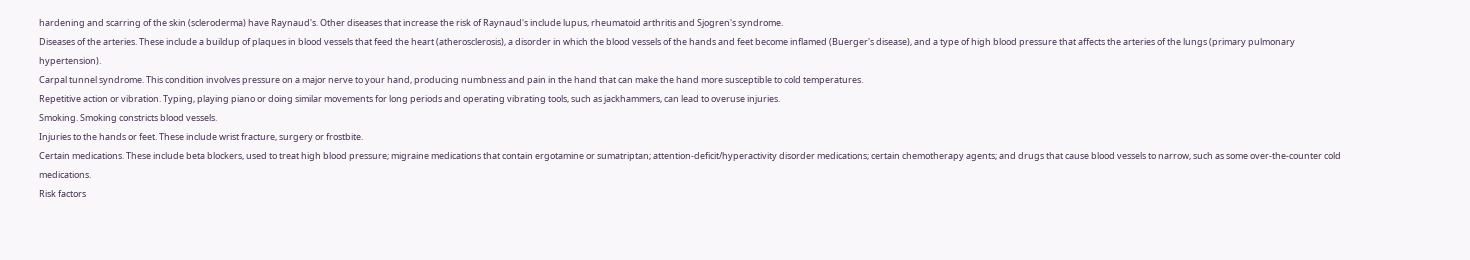hardening and scarring of the skin (scleroderma) have Raynaud's. Other diseases that increase the risk of Raynaud's include lupus, rheumatoid arthritis and Sjogren's syndrome.
Diseases of the arteries. These include a buildup of plaques in blood vessels that feed the heart (atherosclerosis), a disorder in which the blood vessels of the hands and feet become inflamed (Buerger's disease), and a type of high blood pressure that affects the arteries of the lungs (primary pulmonary hypertension).
Carpal tunnel syndrome. This condition involves pressure on a major nerve to your hand, producing numbness and pain in the hand that can make the hand more susceptible to cold temperatures.
Repetitive action or vibration. Typing, playing piano or doing similar movements for long periods and operating vibrating tools, such as jackhammers, can lead to overuse injuries.
Smoking. Smoking constricts blood vessels.
Injuries to the hands or feet. These include wrist fracture, surgery or frostbite.
Certain medications. These include beta blockers, used to treat high blood pressure; migraine medications that contain ergotamine or sumatriptan; attention-deficit/hyperactivity disorder medications; certain chemotherapy agents; and drugs that cause blood vessels to narrow, such as some over-the-counter cold medications.
Risk factors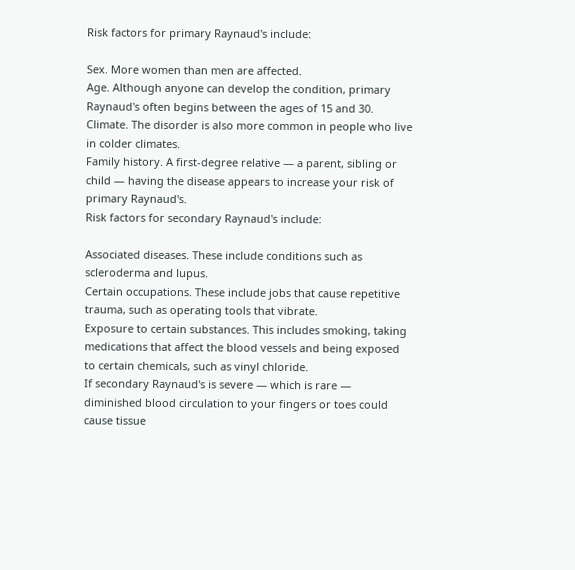Risk factors for primary Raynaud's include:

Sex. More women than men are affected.
Age. Although anyone can develop the condition, primary Raynaud's often begins between the ages of 15 and 30.
Climate. The disorder is also more common in people who live in colder climates.
Family history. A first-degree relative — a parent, sibling or child — having the disease appears to increase your risk of primary Raynaud's.
Risk factors for secondary Raynaud's include:

Associated diseases. These include conditions such as scleroderma and lupus.
Certain occupations. These include jobs that cause repetitive trauma, such as operating tools that vibrate.
Exposure to certain substances. This includes smoking, taking medications that affect the blood vessels and being exposed to certain chemicals, such as vinyl chloride.
If secondary Raynaud's is severe — which is rare — diminished blood circulation to your fingers or toes could cause tissue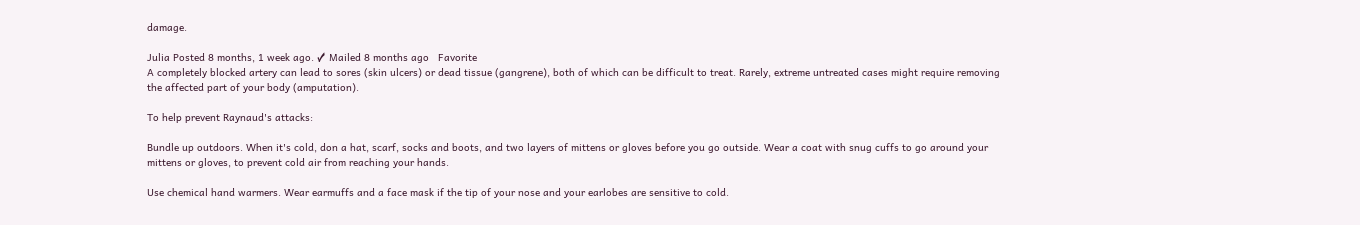damage.

Julia Posted 8 months, 1 week ago. ✓ Mailed 8 months ago   Favorite
A completely blocked artery can lead to sores (skin ulcers) or dead tissue (gangrene), both of which can be difficult to treat. Rarely, extreme untreated cases might require removing the affected part of your body (amputation).

To help prevent Raynaud's attacks:

Bundle up outdoors. When it's cold, don a hat, scarf, socks and boots, and two layers of mittens or gloves before you go outside. Wear a coat with snug cuffs to go around your mittens or gloves, to prevent cold air from reaching your hands.

Use chemical hand warmers. Wear earmuffs and a face mask if the tip of your nose and your earlobes are sensitive to cold.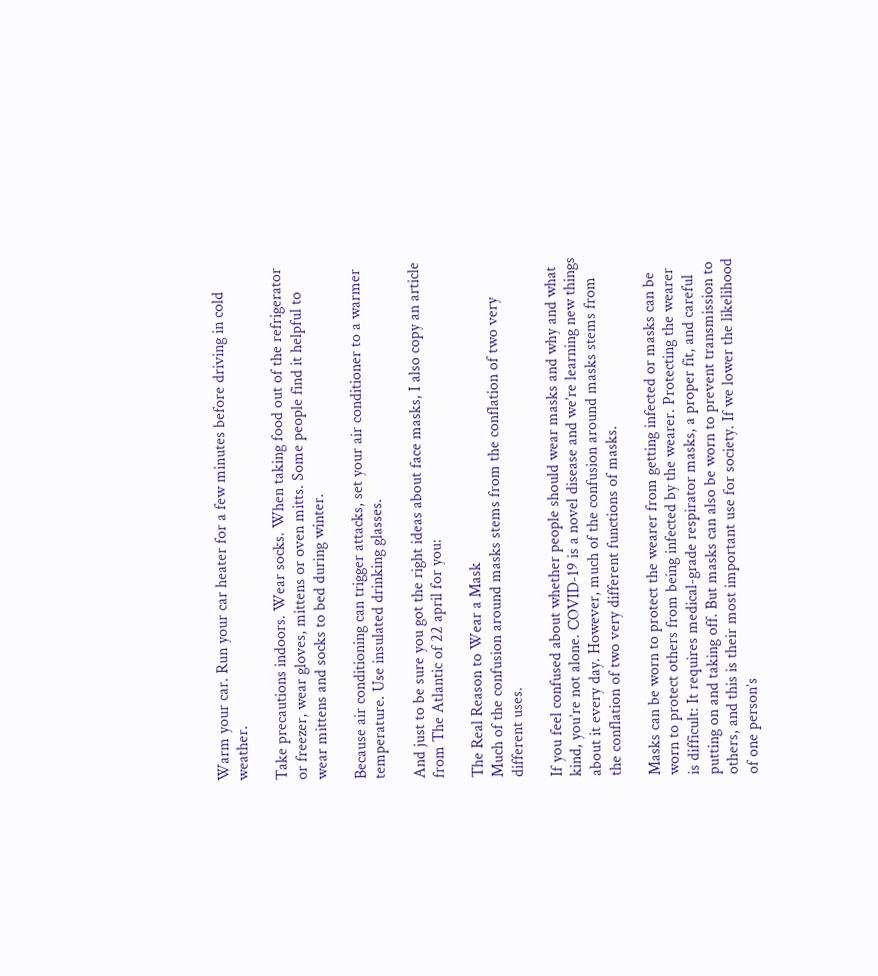Warm your car. Run your car heater for a few minutes before driving in cold weather.

Take precautions indoors. Wear socks. When taking food out of the refrigerator or freezer, wear gloves, mittens or oven mitts. Some people find it helpful to wear mittens and socks to bed during winter.

Because air conditioning can trigger attacks, set your air conditioner to a warmer temperature. Use insulated drinking glasses.

And just to be sure you got the right ideas about face masks, I also copy an article from The Atlantic of 22 april for you:

The Real Reason to Wear a Mask
Much of the confusion around masks stems from the conflation of two very different uses.

If you feel confused about whether people should wear masks and why and what kind, you’re not alone. COVID-19 is a novel disease and we’re learning new things about it every day. However, much of the confusion around masks stems from the conflation of two very different functions of masks.

Masks can be worn to protect the wearer from getting infected or masks can be worn to protect others from being infected by the wearer. Protecting the wearer is difficult: It requires medical-grade respirator masks, a proper fit, and careful putting on and taking off. But masks can also be worn to prevent transmission to others, and this is their most important use for society. If we lower the likelihood of one person’s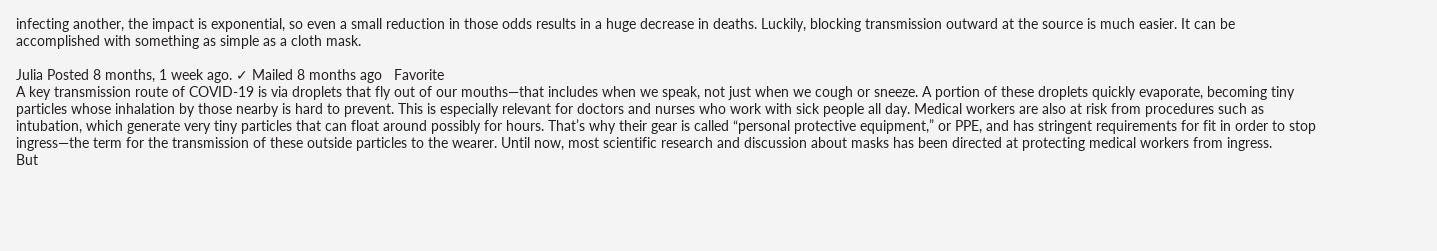infecting another, the impact is exponential, so even a small reduction in those odds results in a huge decrease in deaths. Luckily, blocking transmission outward at the source is much easier. It can be accomplished with something as simple as a cloth mask.

Julia Posted 8 months, 1 week ago. ✓ Mailed 8 months ago   Favorite
A key transmission route of COVID-19 is via droplets that fly out of our mouths—that includes when we speak, not just when we cough or sneeze. A portion of these droplets quickly evaporate, becoming tiny particles whose inhalation by those nearby is hard to prevent. This is especially relevant for doctors and nurses who work with sick people all day. Medical workers are also at risk from procedures such as intubation, which generate very tiny particles that can float around possibly for hours. That’s why their gear is called “personal protective equipment,” or PPE, and has stringent requirements for fit in order to stop ingress—the term for the transmission of these outside particles to the wearer. Until now, most scientific research and discussion about masks has been directed at protecting medical workers from ingress.
But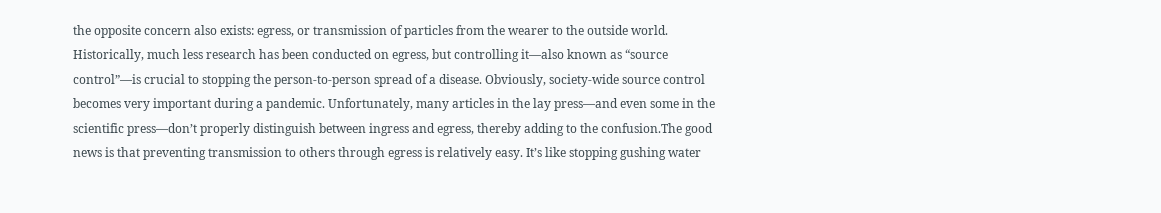the opposite concern also exists: egress, or transmission of particles from the wearer to the outside world. Historically, much less research has been conducted on egress, but controlling it—also known as “source control”—is crucial to stopping the person-to-person spread of a disease. Obviously, society-wide source control becomes very important during a pandemic. Unfortunately, many articles in the lay press—and even some in the scientific press—don’t properly distinguish between ingress and egress, thereby adding to the confusion.The good news is that preventing transmission to others through egress is relatively easy. It’s like stopping gushing water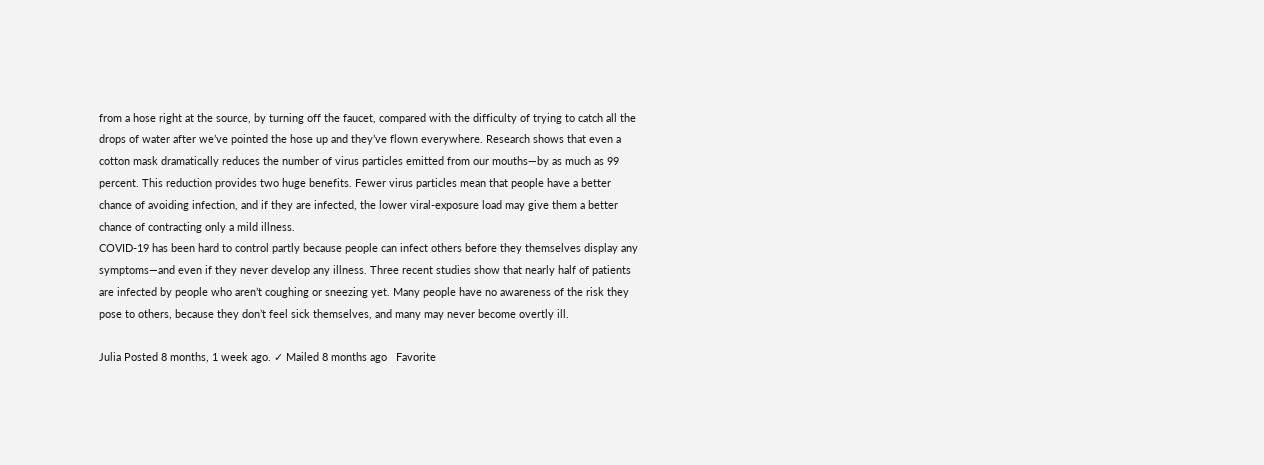from a hose right at the source, by turning off the faucet, compared with the difficulty of trying to catch all the drops of water after we’ve pointed the hose up and they’ve flown everywhere. Research shows that even a cotton mask dramatically reduces the number of virus particles emitted from our mouths—by as much as 99 percent. This reduction provides two huge benefits. Fewer virus particles mean that people have a better chance of avoiding infection, and if they are infected, the lower viral-exposure load may give them a better chance of contracting only a mild illness.
COVID-19 has been hard to control partly because people can infect others before they themselves display any symptoms—and even if they never develop any illness. Three recent studies show that nearly half of patients are infected by people who aren’t coughing or sneezing yet. Many people have no awareness of the risk they pose to others, because they don’t feel sick themselves, and many may never become overtly ill.

Julia Posted 8 months, 1 week ago. ✓ Mailed 8 months ago   Favorite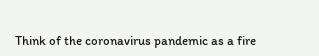Think of the coronavirus pandemic as a fire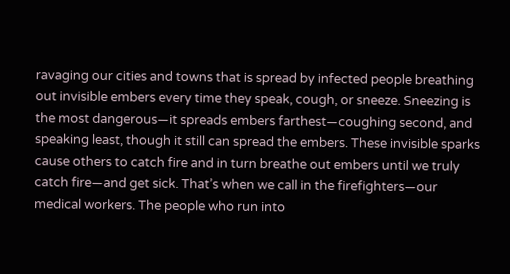ravaging our cities and towns that is spread by infected people breathing out invisible embers every time they speak, cough, or sneeze. Sneezing is the most dangerous—it spreads embers farthest—coughing second, and speaking least, though it still can spread the embers. These invisible sparks cause others to catch fire and in turn breathe out embers until we truly catch fire—and get sick. That’s when we call in the firefighters—our medical workers. The people who run into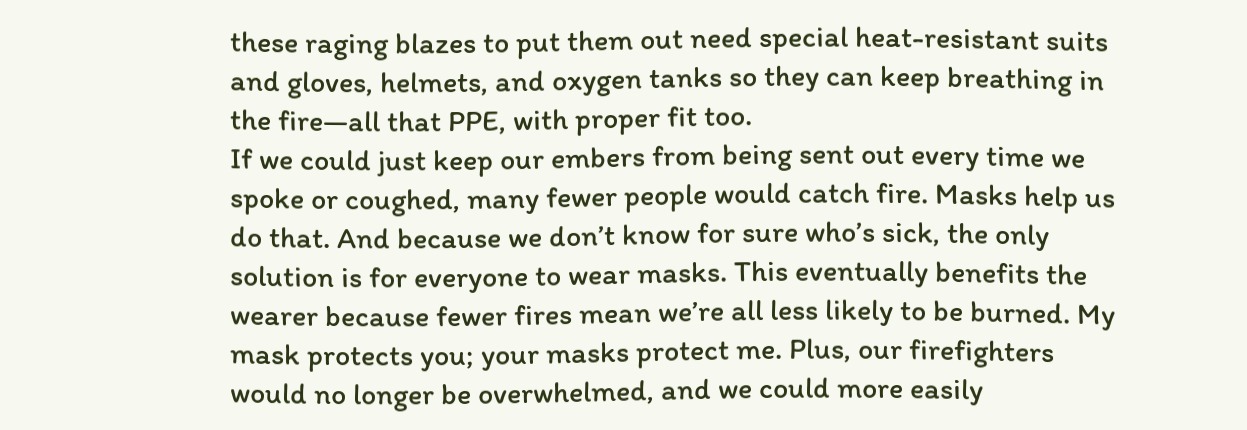these raging blazes to put them out need special heat-resistant suits and gloves, helmets, and oxygen tanks so they can keep breathing in the fire—all that PPE, with proper fit too.
If we could just keep our embers from being sent out every time we spoke or coughed, many fewer people would catch fire. Masks help us do that. And because we don’t know for sure who’s sick, the only solution is for everyone to wear masks. This eventually benefits the wearer because fewer fires mean we’re all less likely to be burned. My mask protects you; your masks protect me. Plus, our firefighters would no longer be overwhelmed, and we could more easily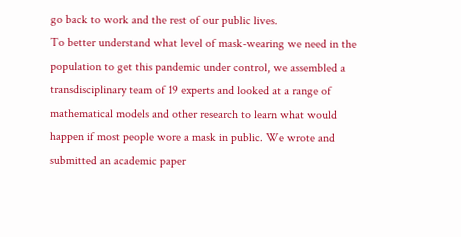go back to work and the rest of our public lives.
To better understand what level of mask-wearing we need in the population to get this pandemic under control, we assembled a transdisciplinary team of 19 experts and looked at a range of mathematical models and other research to learn what would happen if most people wore a mask in public. We wrote and submitted an academic paper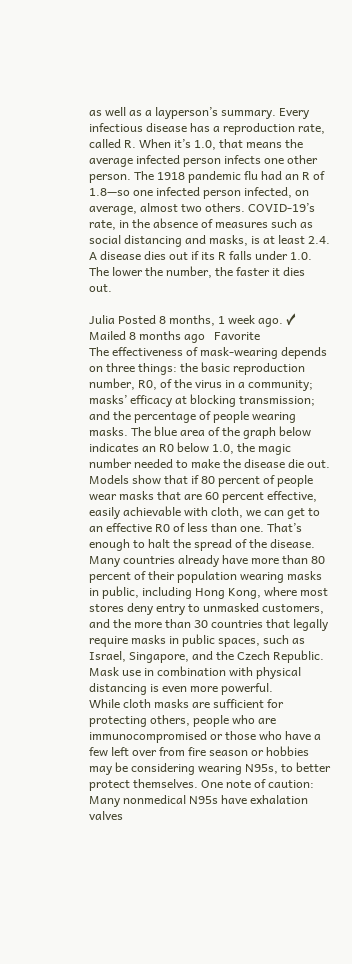as well as a layperson’s summary. Every infectious disease has a reproduction rate, called R. When it’s 1.0, that means the average infected person infects one other person. The 1918 pandemic flu had an R of 1.8—so one infected person infected, on average, almost two others. COVID-19’s rate, in the absence of measures such as social distancing and masks, is at least 2.4. A disease dies out if its R falls under 1.0. The lower the number, the faster it dies out.

Julia Posted 8 months, 1 week ago. ✓ Mailed 8 months ago   Favorite
The effectiveness of mask-wearing depends on three things: the basic reproduction number, R0, of the virus in a community; masks’ efficacy at blocking transmission; and the percentage of people wearing masks. The blue area of the graph below indicates an R0 below 1.0, the magic number needed to make the disease die out.
Models show that if 80 percent of people wear masks that are 60 percent effective, easily achievable with cloth, we can get to an effective R0 of less than one. That’s enough to halt the spread of the disease. Many countries already have more than 80 percent of their population wearing masks in public, including Hong Kong, where most stores deny entry to unmasked customers, and the more than 30 countries that legally require masks in public spaces, such as Israel, Singapore, and the Czech Republic. Mask use in combination with physical distancing is even more powerful.
While cloth masks are sufficient for protecting others, people who are immunocompromised or those who have a few left over from fire season or hobbies may be considering wearing N95s, to better protect themselves. One note of caution: Many nonmedical N95s have exhalation valves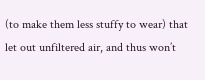(to make them less stuffy to wear) that let out unfiltered air, and thus won’t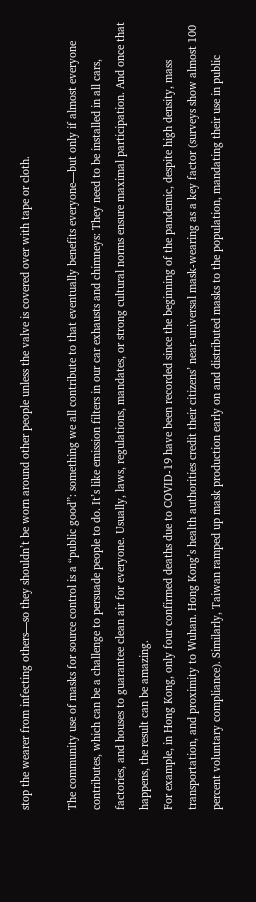stop the wearer from infecting others—so they shouldn’t be worn around other people unless the valve is covered over with tape or cloth.

The community use of masks for source control is a “public good”: something we all contribute to that eventually benefits everyone—but only if almost everyone contributes, which can be a challenge to persuade people to do. It’s like emission filters in our car exhausts and chimneys: They need to be installed in all cars, factories, and houses to guarantee clean air for everyone. Usually, laws, regulations, mandates, or strong cultural norms ensure maximal participation. And once that happens, the result can be amazing.
For example, in Hong Kong, only four confirmed deaths due to COVID-19 have been recorded since the beginning of the pandemic, despite high density, mass transportation, and proximity to Wuhan. Hong Kong’s health authorities credit their citizens’ near-universal mask-wearing as a key factor (surveys show almost 100 percent voluntary compliance). Similarly, Taiwan ramped up mask production early on and distributed masks to the population, mandating their use in public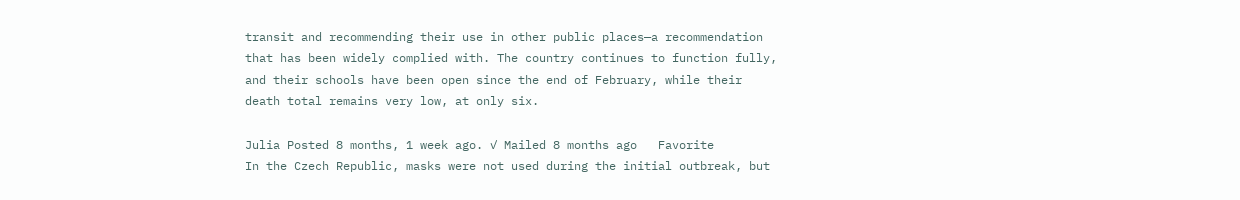transit and recommending their use in other public places—a recommendation that has been widely complied with. The country continues to function fully, and their schools have been open since the end of February, while their death total remains very low, at only six.

Julia Posted 8 months, 1 week ago. ✓ Mailed 8 months ago   Favorite
In the Czech Republic, masks were not used during the initial outbreak, but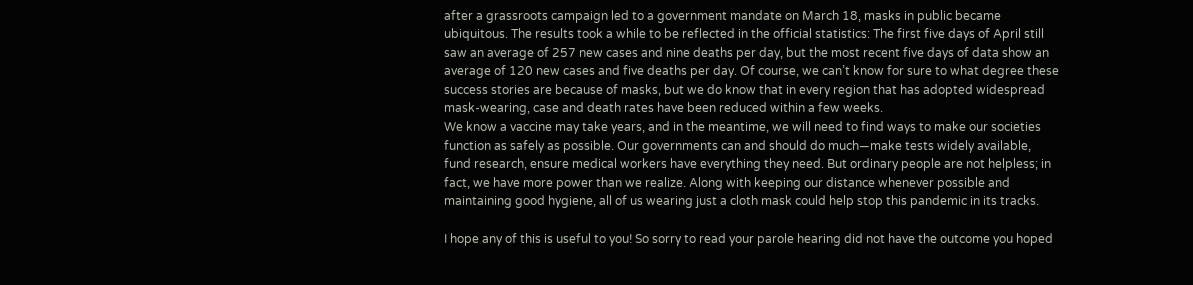after a grassroots campaign led to a government mandate on March 18, masks in public became ubiquitous. The results took a while to be reflected in the official statistics: The first five days of April still saw an average of 257 new cases and nine deaths per day, but the most recent five days of data show an average of 120 new cases and five deaths per day. Of course, we can’t know for sure to what degree these success stories are because of masks, but we do know that in every region that has adopted widespread mask-wearing, case and death rates have been reduced within a few weeks.
We know a vaccine may take years, and in the meantime, we will need to find ways to make our societies function as safely as possible. Our governments can and should do much—make tests widely available, fund research, ensure medical workers have everything they need. But ordinary people are not helpless; in fact, we have more power than we realize. Along with keeping our distance whenever possible and maintaining good hygiene, all of us wearing just a cloth mask could help stop this pandemic in its tracks.

I hope any of this is useful to you! So sorry to read your parole hearing did not have the outcome you hoped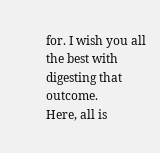for. I wish you all the best with digesting that outcome.
Here, all is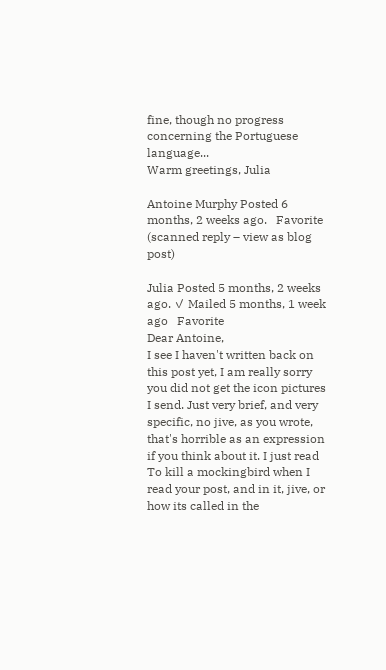fine, though no progress concerning the Portuguese language...
Warm greetings, Julia

Antoine Murphy Posted 6 months, 2 weeks ago.   Favorite
(scanned reply – view as blog post)

Julia Posted 5 months, 2 weeks ago. ✓ Mailed 5 months, 1 week ago   Favorite
Dear Antoine,
I see I haven't written back on this post yet, I am really sorry you did not get the icon pictures I send. Just very brief, and very specific, no jive, as you wrote, that's horrible as an expression if you think about it. I just read To kill a mockingbird when I read your post, and in it, jive, or how its called in the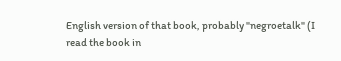English version of that book, probably "negroetalk" (I read the book in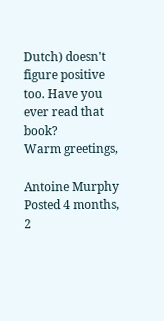Dutch) doesn't figure positive too. Have you ever read that book?
Warm greetings,

Antoine Murphy Posted 4 months, 2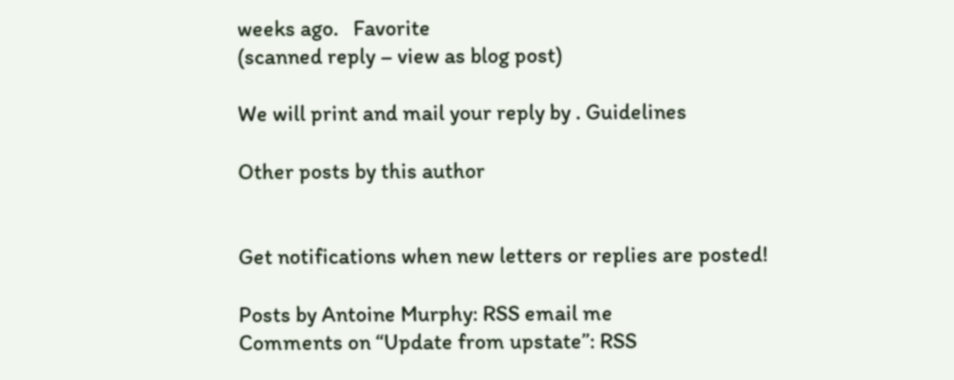weeks ago.   Favorite
(scanned reply – view as blog post)

We will print and mail your reply by . Guidelines

Other posts by this author


Get notifications when new letters or replies are posted!

Posts by Antoine Murphy: RSS email me
Comments on “Update from upstate”: RSS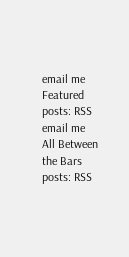email me
Featured posts: RSS email me
All Between the Bars posts: RSS